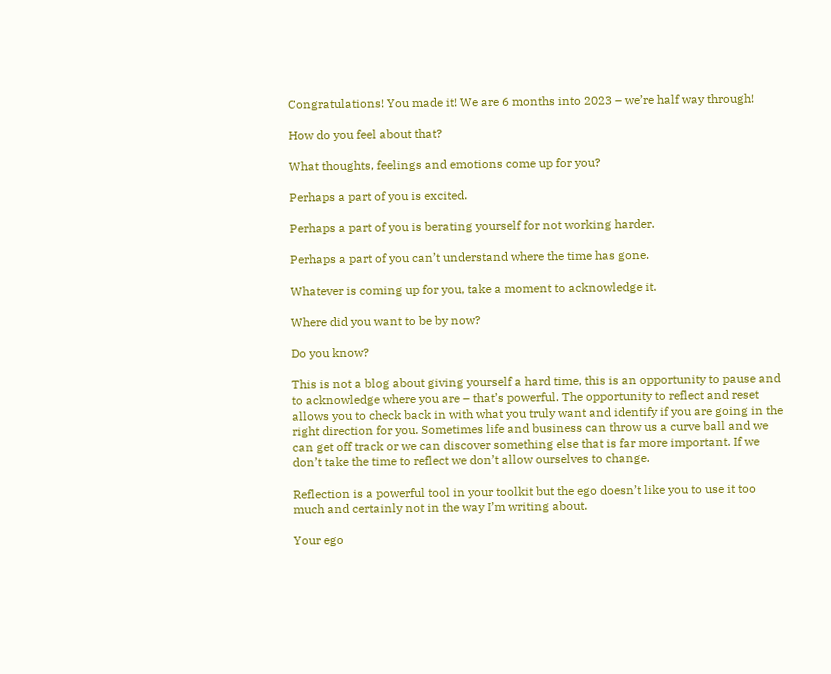Congratulations! You made it! We are 6 months into 2023 – we’re half way through!

How do you feel about that?

What thoughts, feelings and emotions come up for you?

Perhaps a part of you is excited.

Perhaps a part of you is berating yourself for not working harder.

Perhaps a part of you can’t understand where the time has gone.

Whatever is coming up for you, take a moment to acknowledge it.

Where did you want to be by now?

Do you know?

This is not a blog about giving yourself a hard time, this is an opportunity to pause and to acknowledge where you are – that’s powerful. The opportunity to reflect and reset allows you to check back in with what you truly want and identify if you are going in the right direction for you. Sometimes life and business can throw us a curve ball and we can get off track or we can discover something else that is far more important. If we don’t take the time to reflect we don’t allow ourselves to change.

Reflection is a powerful tool in your toolkit but the ego doesn’t like you to use it too much and certainly not in the way I’m writing about.

Your ego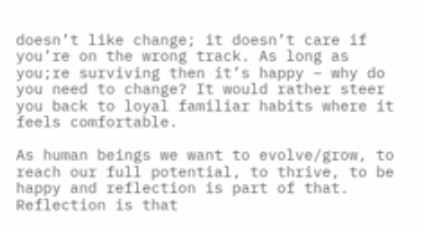doesn’t like change; it doesn’t care if you’re on the wrong track. As long as you;re surviving then it’s happy – why do you need to change? It would rather steer you back to loyal familiar habits where it feels comfortable.

As human beings we want to evolve/grow, to reach our full potential, to thrive, to be happy and reflection is part of that. Reflection is that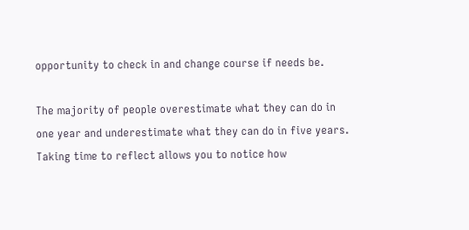opportunity to check in and change course if needs be.

The majority of people overestimate what they can do in one year and underestimate what they can do in five years. Taking time to reflect allows you to notice how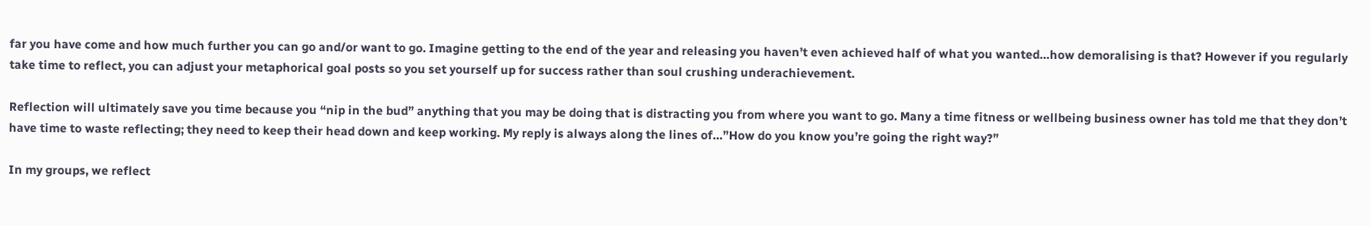far you have come and how much further you can go and/or want to go. Imagine getting to the end of the year and releasing you haven’t even achieved half of what you wanted…how demoralising is that? However if you regularly take time to reflect, you can adjust your metaphorical goal posts so you set yourself up for success rather than soul crushing underachievement.

Reflection will ultimately save you time because you “nip in the bud” anything that you may be doing that is distracting you from where you want to go. Many a time fitness or wellbeing business owner has told me that they don’t have time to waste reflecting; they need to keep their head down and keep working. My reply is always along the lines of…”How do you know you’re going the right way?”

In my groups, we reflect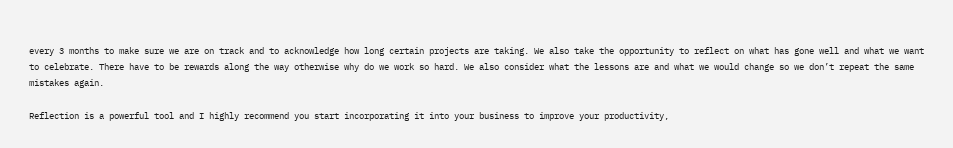every 3 months to make sure we are on track and to acknowledge how long certain projects are taking. We also take the opportunity to reflect on what has gone well and what we want to celebrate. There have to be rewards along the way otherwise why do we work so hard. We also consider what the lessons are and what we would change so we don’t repeat the same mistakes again.

Reflection is a powerful tool and I highly recommend you start incorporating it into your business to improve your productivity,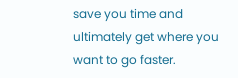save you time and ultimately get where you want to go faster.